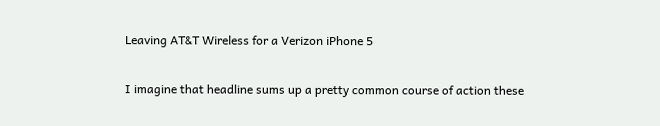Leaving AT&T Wireless for a Verizon iPhone 5

I imagine that headline sums up a pretty common course of action these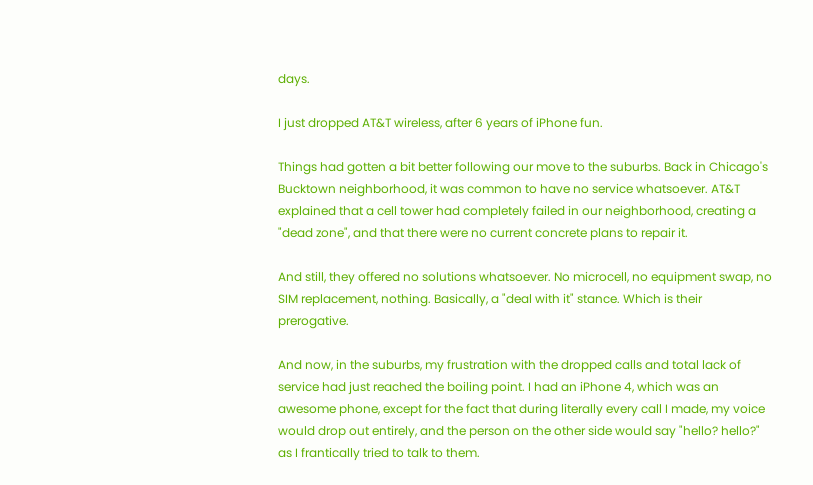days.

I just dropped AT&T wireless, after 6 years of iPhone fun.

Things had gotten a bit better following our move to the suburbs. Back in Chicago's Bucktown neighborhood, it was common to have no service whatsoever. AT&T explained that a cell tower had completely failed in our neighborhood, creating a "dead zone", and that there were no current concrete plans to repair it.

And still, they offered no solutions whatsoever. No microcell, no equipment swap, no SIM replacement, nothing. Basically, a "deal with it" stance. Which is their prerogative.

And now, in the suburbs, my frustration with the dropped calls and total lack of service had just reached the boiling point. I had an iPhone 4, which was an awesome phone, except for the fact that during literally every call I made, my voice would drop out entirely, and the person on the other side would say "hello? hello?" as I frantically tried to talk to them.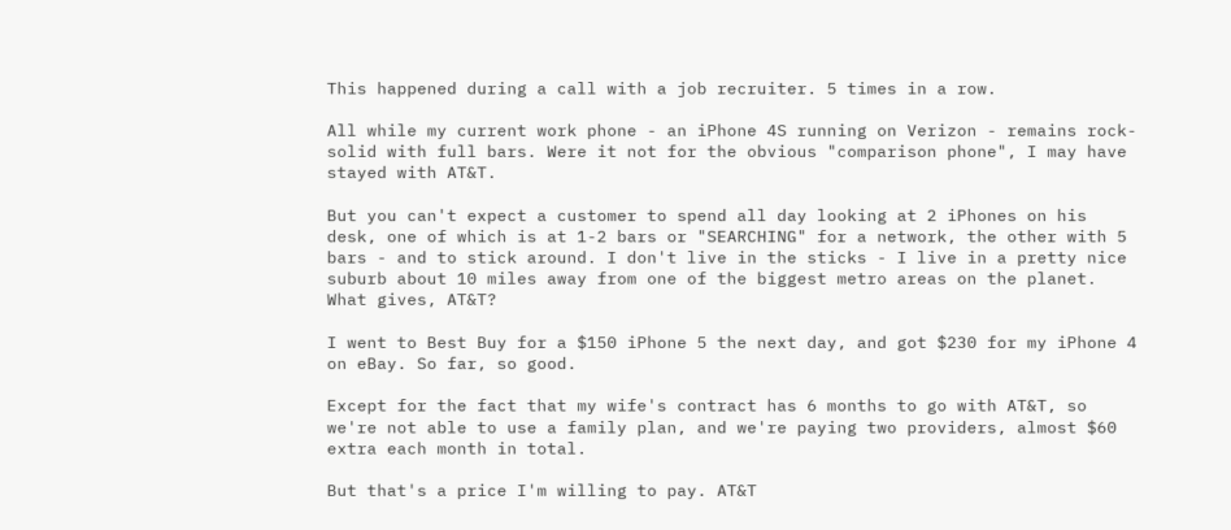This happened during a call with a job recruiter. 5 times in a row.

All while my current work phone - an iPhone 4S running on Verizon - remains rock-solid with full bars. Were it not for the obvious "comparison phone", I may have stayed with AT&T.

But you can't expect a customer to spend all day looking at 2 iPhones on his desk, one of which is at 1-2 bars or "SEARCHING" for a network, the other with 5 bars - and to stick around. I don't live in the sticks - I live in a pretty nice suburb about 10 miles away from one of the biggest metro areas on the planet. What gives, AT&T?

I went to Best Buy for a $150 iPhone 5 the next day, and got $230 for my iPhone 4 on eBay. So far, so good.

Except for the fact that my wife's contract has 6 months to go with AT&T, so we're not able to use a family plan, and we're paying two providers, almost $60 extra each month in total.

But that's a price I'm willing to pay. AT&T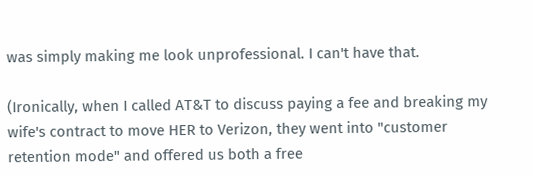was simply making me look unprofessional. I can't have that.

(Ironically, when I called AT&T to discuss paying a fee and breaking my wife's contract to move HER to Verizon, they went into "customer retention mode" and offered us both a free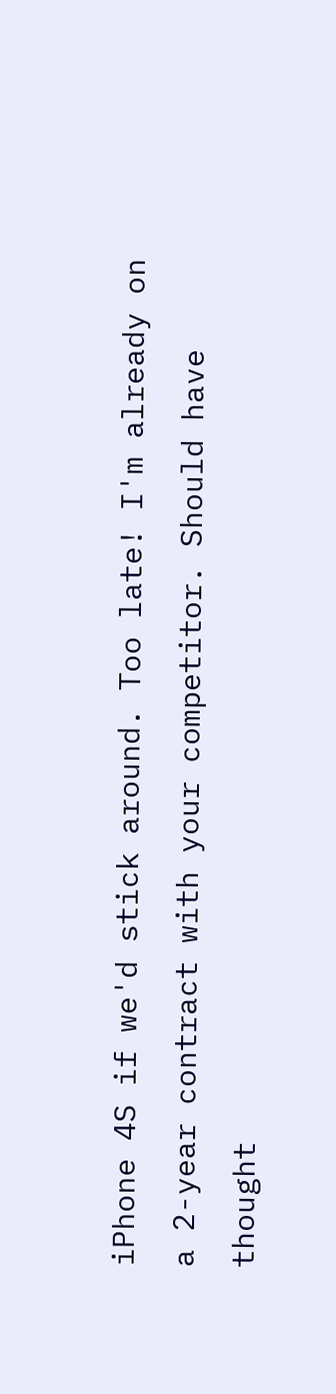iPhone 4S if we'd stick around. Too late! I'm already on a 2-year contract with your competitor. Should have thought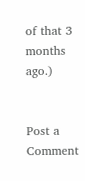of that 3 months ago.)


Post a Comment